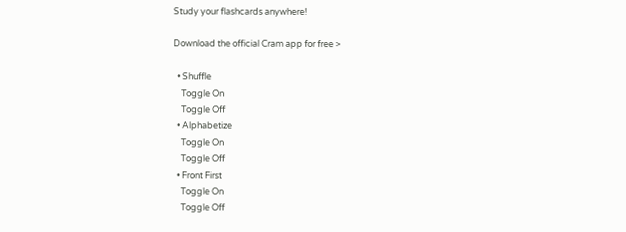Study your flashcards anywhere!

Download the official Cram app for free >

  • Shuffle
    Toggle On
    Toggle Off
  • Alphabetize
    Toggle On
    Toggle Off
  • Front First
    Toggle On
    Toggle Off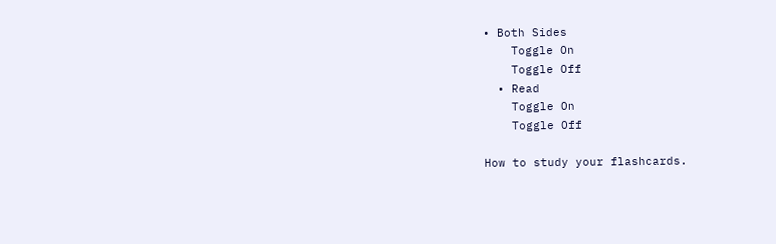• Both Sides
    Toggle On
    Toggle Off
  • Read
    Toggle On
    Toggle Off

How to study your flashcards.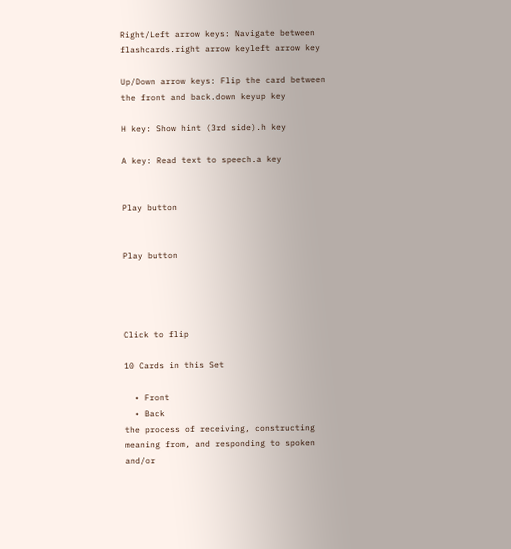Right/Left arrow keys: Navigate between flashcards.right arrow keyleft arrow key

Up/Down arrow keys: Flip the card between the front and back.down keyup key

H key: Show hint (3rd side).h key

A key: Read text to speech.a key


Play button


Play button




Click to flip

10 Cards in this Set

  • Front
  • Back
the process of receiving, constructing meaning from, and responding to spoken and/or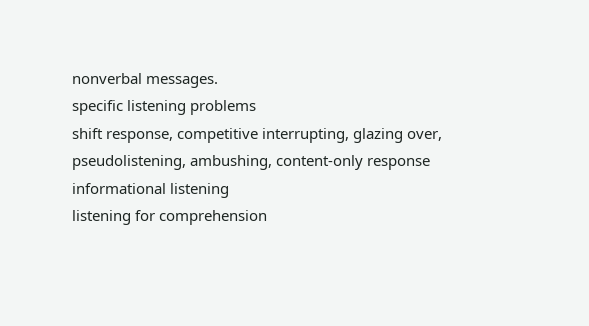nonverbal messages.
specific listening problems
shift response, competitive interrupting, glazing over, pseudolistening, ambushing, content-only response
informational listening
listening for comprehension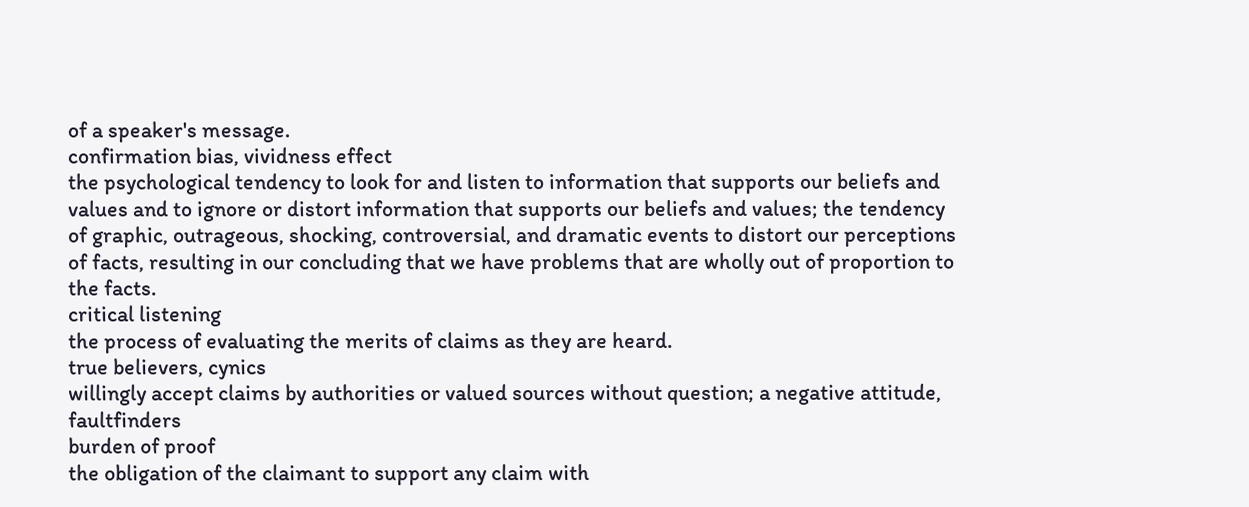of a speaker's message.
confirmation bias, vividness effect
the psychological tendency to look for and listen to information that supports our beliefs and values and to ignore or distort information that supports our beliefs and values; the tendency of graphic, outrageous, shocking, controversial, and dramatic events to distort our perceptions of facts, resulting in our concluding that we have problems that are wholly out of proportion to the facts.
critical listening
the process of evaluating the merits of claims as they are heard.
true believers, cynics
willingly accept claims by authorities or valued sources without question; a negative attitude, faultfinders
burden of proof
the obligation of the claimant to support any claim with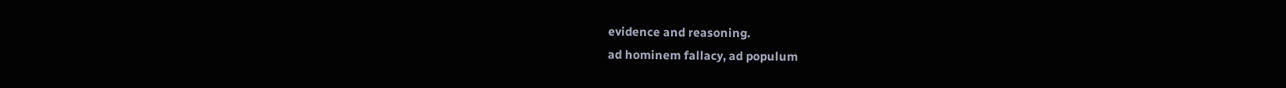evidence and reasoning.
ad hominem fallacy, ad populum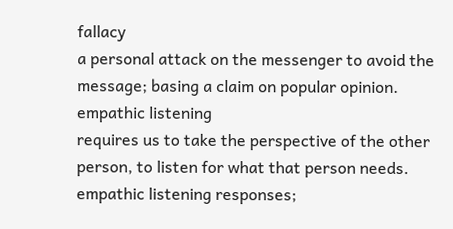fallacy
a personal attack on the messenger to avoid the message; basing a claim on popular opinion.
empathic listening
requires us to take the perspective of the other person, to listen for what that person needs.
empathic listening responses;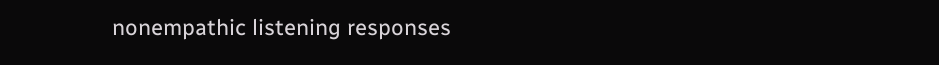nonempathic listening responses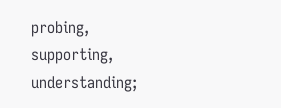probing, supporting, understanding;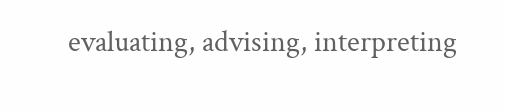evaluating, advising, interpreting